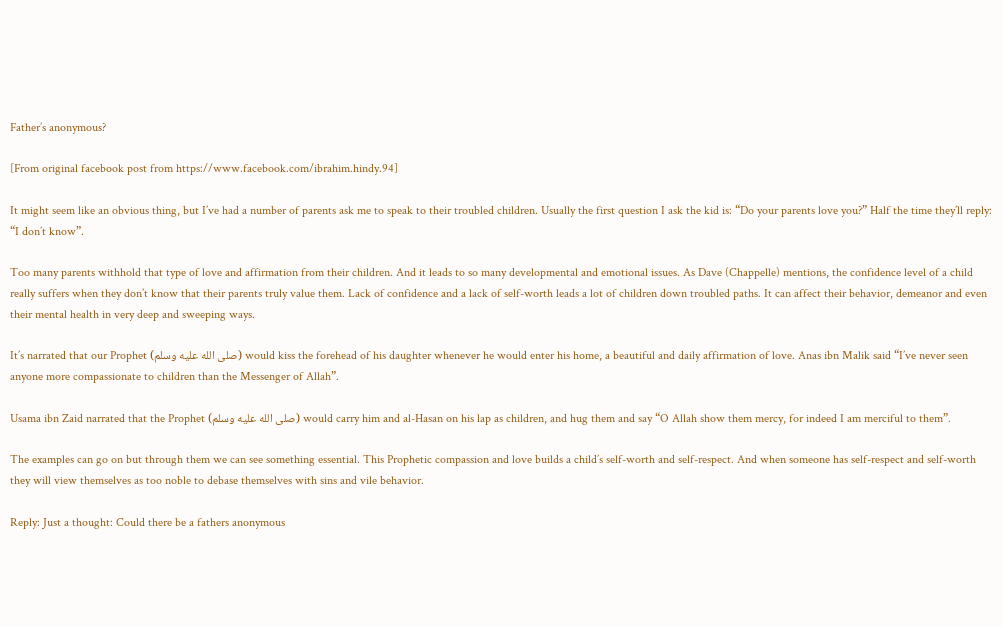Father’s anonymous?

[From original facebook post from https://www.facebook.com/ibrahim.hindy.94]

It might seem like an obvious thing, but I’ve had a number of parents ask me to speak to their troubled children. Usually the first question I ask the kid is: “Do your parents love you?” Half the time they’ll reply: “I don’t know”.

Too many parents withhold that type of love and affirmation from their children. And it leads to so many developmental and emotional issues. As Dave (Chappelle) mentions, the confidence level of a child really suffers when they don’t know that their parents truly value them. Lack of confidence and a lack of self-worth leads a lot of children down troubled paths. It can affect their behavior, demeanor and even their mental health in very deep and sweeping ways.

It’s narrated that our Prophet (صلى الله عليه وسلم) would kiss the forehead of his daughter whenever he would enter his home, a beautiful and daily affirmation of love. Anas ibn Malik said “I’ve never seen anyone more compassionate to children than the Messenger of Allah”.

Usama ibn Zaid narrated that the Prophet (صلى الله عليه وسلم) would carry him and al-Hasan on his lap as children, and hug them and say “O Allah show them mercy, for indeed I am merciful to them”.

The examples can go on but through them we can see something essential. This Prophetic compassion and love builds a child’s self-worth and self-respect. And when someone has self-respect and self-worth they will view themselves as too noble to debase themselves with sins and vile behavior.

Reply: Just a thought: Could there be a fathers anonymous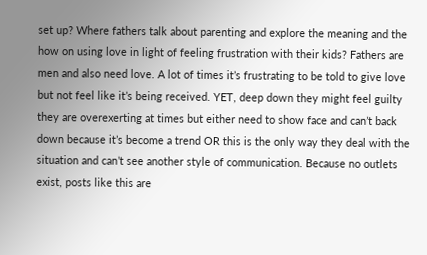set up? Where fathers talk about parenting and explore the meaning and the how on using love in light of feeling frustration with their kids? Fathers are men and also need love. A lot of times it’s frustrating to be told to give love but not feel like it’s being received. YET, deep down they might feel guilty they are overexerting at times but either need to show face and can’t back down because it’s become a trend OR this is the only way they deal with the situation and can’t see another style of communication. Because no outlets exist, posts like this are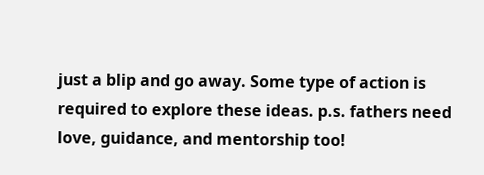just a blip and go away. Some type of action is required to explore these ideas. p.s. fathers need love, guidance, and mentorship too!